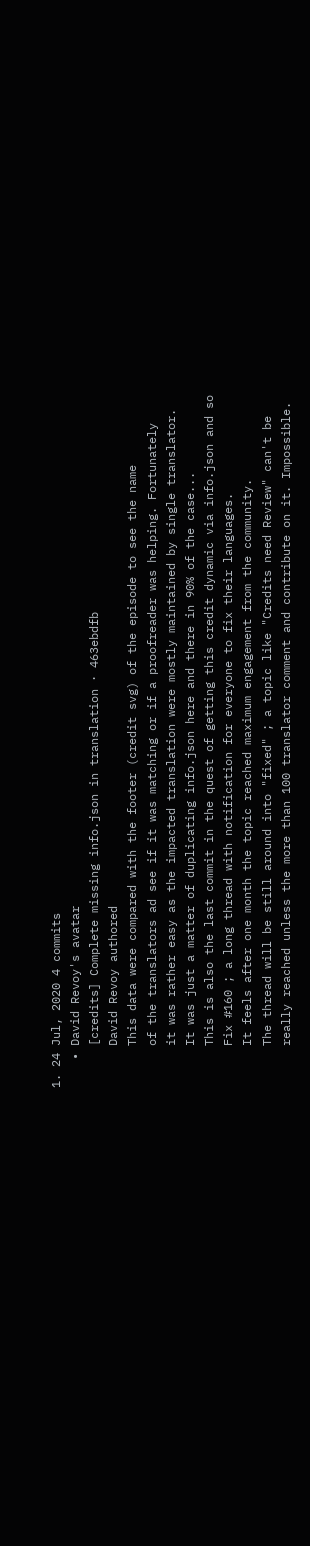1. 24 Jul, 2020 4 commits
    • David Revoy's avatar
      [credits] Complete missing info.json in translation · 463ebdfb
      David Revoy authored
      This data were compared with the footer (credit svg) of the episode to see the name
      of the translators ad see if it was matching or if a proofreader was helping. Fortunately
      it was rather easy as the impacted translation were mostly maintained by single translator.
      It was just a matter of duplicating info.json here and there in 90% of the case...
      This is also the last commit in the quest of getting this credit dynamic via info.json and so
      Fix #160 ; a long thread with notification for everyone to fix their languages.
      It feels after one month the topic reached maximum engagement from the community.
      The thread will be still around into "fixed" ; a topic like "Credits need Review" can't be
      really reached unless the more than 100 translator comment and contribute on it. Impossible.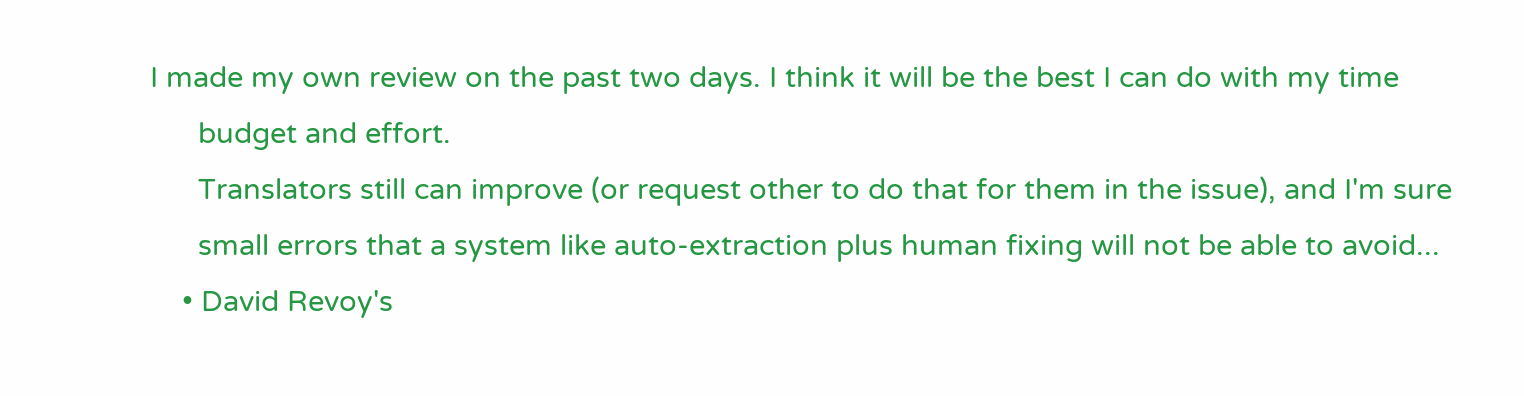I made my own review on the past two days. I think it will be the best I can do with my time
      budget and effort.
      Translators still can improve (or request other to do that for them in the issue), and I'm sure
      small errors that a system like auto-extraction plus human fixing will not be able to avoid...
    • David Revoy's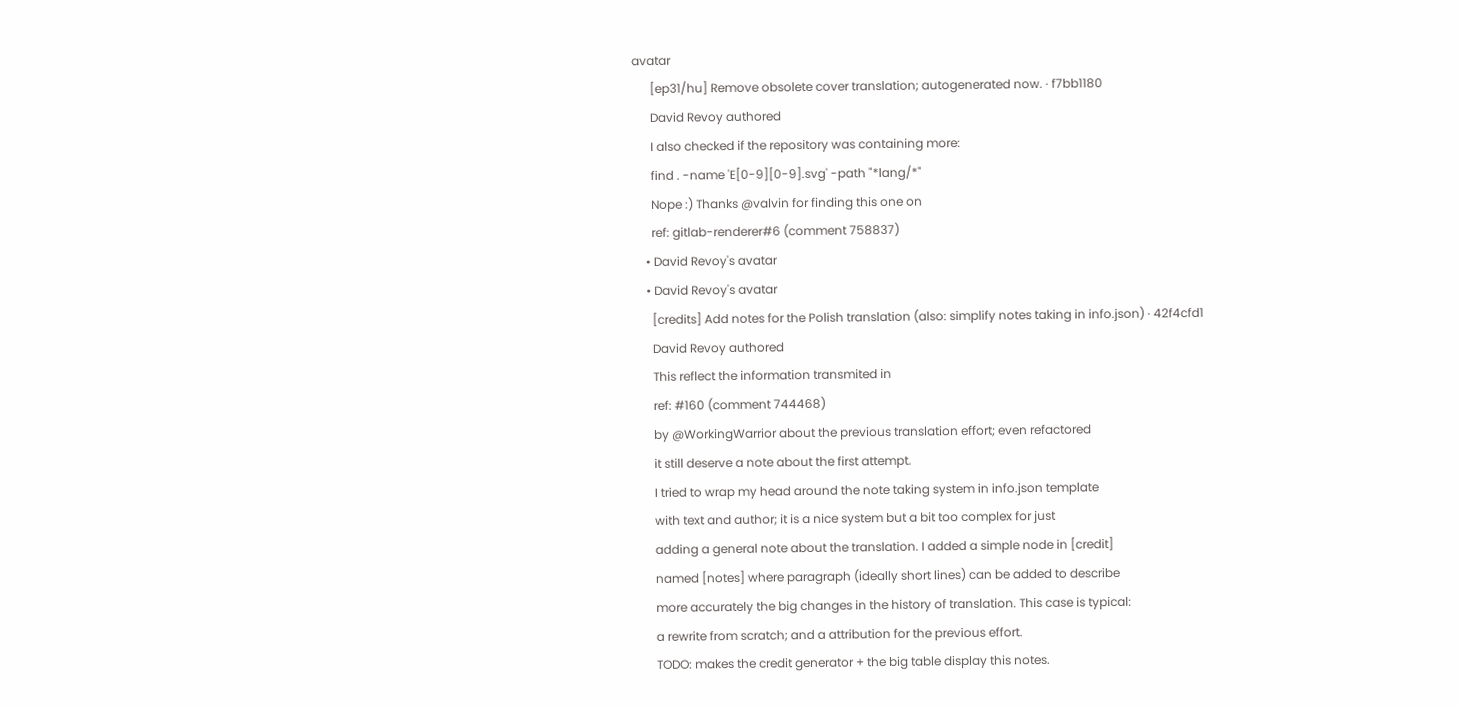avatar
      [ep31/hu] Remove obsolete cover translation; autogenerated now. · f7bb1180
      David Revoy authored
      I also checked if the repository was containing more:
      find . -name 'E[0-9][0-9].svg' -path "*lang/*"
      Nope :) Thanks @valvin for finding this one on
      ref: gitlab-renderer#6 (comment 758837)
    • David Revoy's avatar
    • David Revoy's avatar
      [credits] Add notes for the Polish translation (also: simplify notes taking in info.json) · 42f4cfd1
      David Revoy authored
      This reflect the information transmited in
      ref: #160 (comment 744468)
      by @WorkingWarrior about the previous translation effort; even refactored
      it still deserve a note about the first attempt.
      I tried to wrap my head around the note taking system in info.json template
      with text and author; it is a nice system but a bit too complex for just
      adding a general note about the translation. I added a simple node in [credit]
      named [notes] where paragraph (ideally short lines) can be added to describe
      more accurately the big changes in the history of translation. This case is typical:
      a rewrite from scratch; and a attribution for the previous effort.
      TODO: makes the credit generator + the big table display this notes.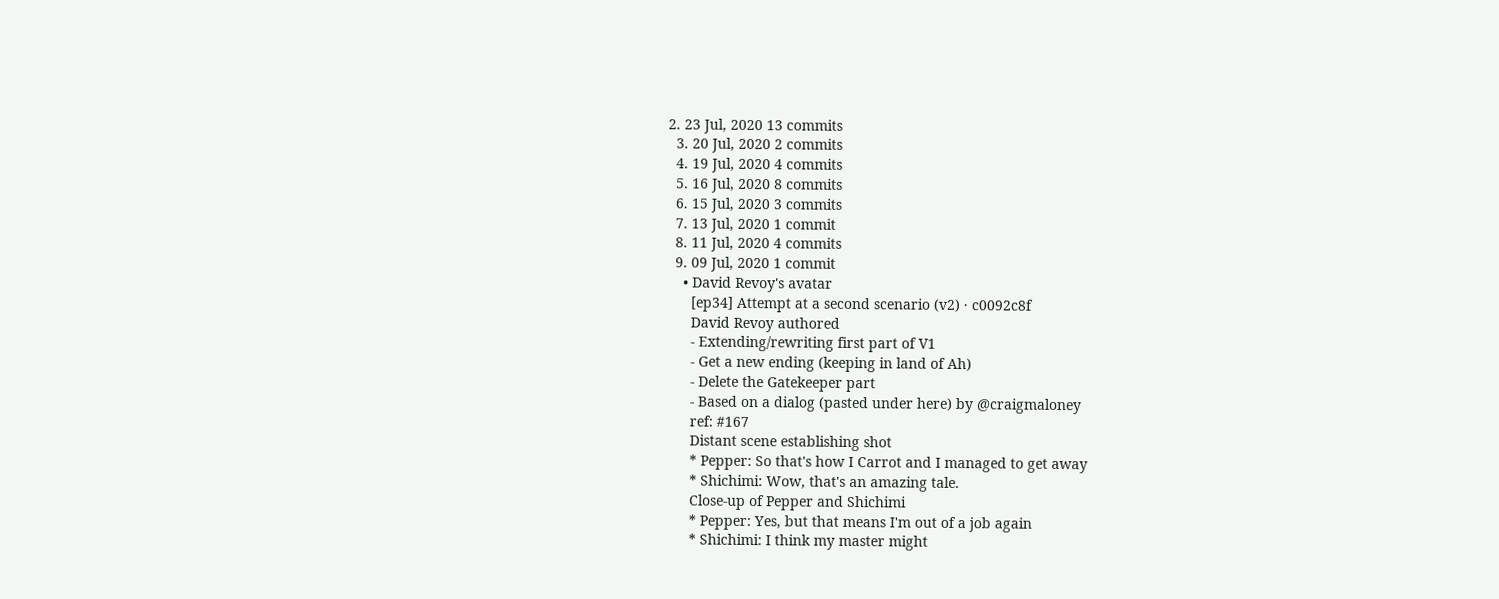2. 23 Jul, 2020 13 commits
  3. 20 Jul, 2020 2 commits
  4. 19 Jul, 2020 4 commits
  5. 16 Jul, 2020 8 commits
  6. 15 Jul, 2020 3 commits
  7. 13 Jul, 2020 1 commit
  8. 11 Jul, 2020 4 commits
  9. 09 Jul, 2020 1 commit
    • David Revoy's avatar
      [ep34] Attempt at a second scenario (v2) · c0092c8f
      David Revoy authored
      - Extending/rewriting first part of V1
      - Get a new ending (keeping in land of Ah)
      - Delete the Gatekeeper part
      - Based on a dialog (pasted under here) by @craigmaloney
      ref: #167
      Distant scene establishing shot
      * Pepper: So that's how I Carrot and I managed to get away
      * Shichimi: Wow, that's an amazing tale.
      Close-up of Pepper and Shichimi
      * Pepper: Yes, but that means I'm out of a job again
      * Shichimi: I think my master might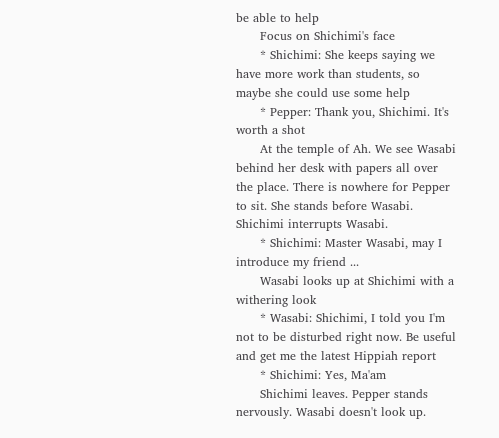be able to help
      Focus on Shichimi's face
      * Shichimi: She keeps saying we have more work than students, so maybe she could use some help
      * Pepper: Thank you, Shichimi. It's worth a shot
      At the temple of Ah. We see Wasabi behind her desk with papers all over the place. There is nowhere for Pepper to sit. She stands before Wasabi. Shichimi interrupts Wasabi.
      * Shichimi: Master Wasabi, may I introduce my friend ...
      Wasabi looks up at Shichimi with a withering look
      * Wasabi: Shichimi, I told you I'm not to be disturbed right now. Be useful and get me the latest Hippiah report
      * Shichimi: Yes, Ma'am
      Shichimi leaves. Pepper stands nervously. Wasabi doesn't look up.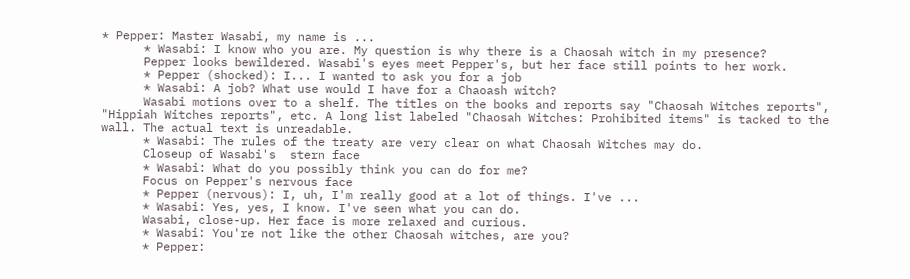* Pepper: Master Wasabi, my name is ...
      * Wasabi: I know who you are. My question is why there is a Chaosah witch in my presence?
      Pepper looks bewildered. Wasabi's eyes meet Pepper's, but her face still points to her work.
      * Pepper (shocked): I... I wanted to ask you for a job
      * Wasabi: A job? What use would I have for a Chaoash witch?
      Wasabi motions over to a shelf. The titles on the books and reports say "Chaosah Witches reports", "Hippiah Witches reports", etc. A long list labeled "Chaosah Witches: Prohibited items" is tacked to the wall. The actual text is unreadable.
      * Wasabi: The rules of the treaty are very clear on what Chaosah Witches may do.
      Closeup of Wasabi's  stern face
      * Wasabi: What do you possibly think you can do for me?
      Focus on Pepper's nervous face
      * Pepper (nervous): I, uh, I'm really good at a lot of things. I've ...
      * Wasabi: Yes, yes, I know. I've seen what you can do.
      Wasabi, close-up. Her face is more relaxed and curious.
      * Wasabi: You're not like the other Chaosah witches, are you?
      * Pepper: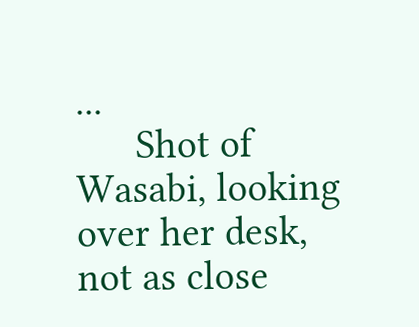...
      Shot of Wasabi, looking over her desk, not as close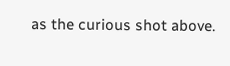as the curious shot above.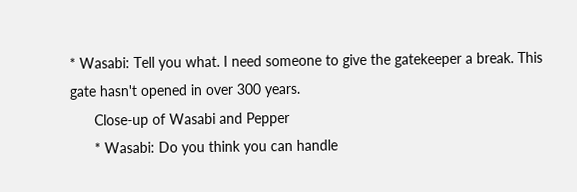* Wasabi: Tell you what. I need someone to give the gatekeeper a break. This gate hasn't opened in over 300 years.
      Close-up of Wasabi and Pepper
      * Wasabi: Do you think you can handle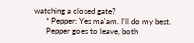watching a closed gate?
      * Pepper: Yes ma'am. I'll do my best.
      Pepper goes to leave, both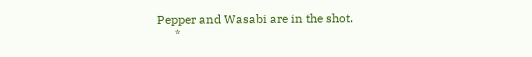Pepper and Wasabi are in the shot.
      *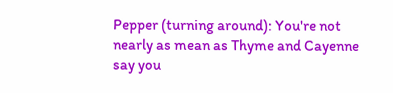Pepper (turning around): You're not nearly as mean as Thyme and Cayenne say you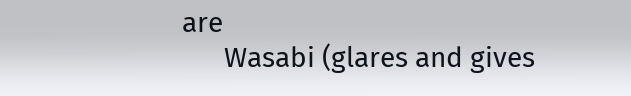are
      Wasabi (glares and gives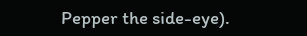Pepper the side-eye).